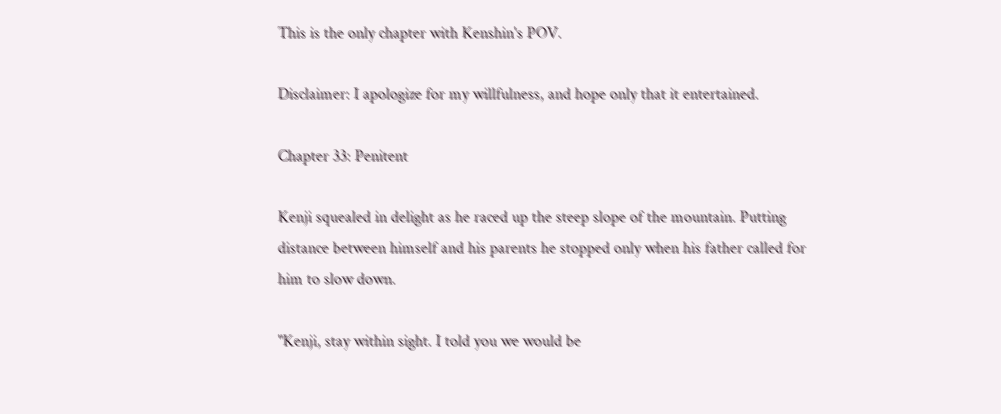This is the only chapter with Kenshin's POV.

Disclaimer: I apologize for my willfulness, and hope only that it entertained.

Chapter 33: Penitent

Kenji squealed in delight as he raced up the steep slope of the mountain. Putting distance between himself and his parents he stopped only when his father called for him to slow down.

"Kenji, stay within sight. I told you we would be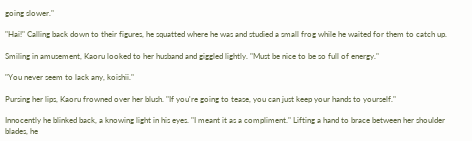going slower."

"Hai!" Calling back down to their figures, he squatted where he was and studied a small frog while he waited for them to catch up.

Smiling in amusement, Kaoru looked to her husband and giggled lightly. "Must be nice to be so full of energy."

"You never seem to lack any, koishii."

Pursing her lips, Kaoru frowned over her blush. "If you're going to tease, you can just keep your hands to yourself."

Innocently he blinked back, a knowing light in his eyes. "I meant it as a compliment." Lifting a hand to brace between her shoulder blades, he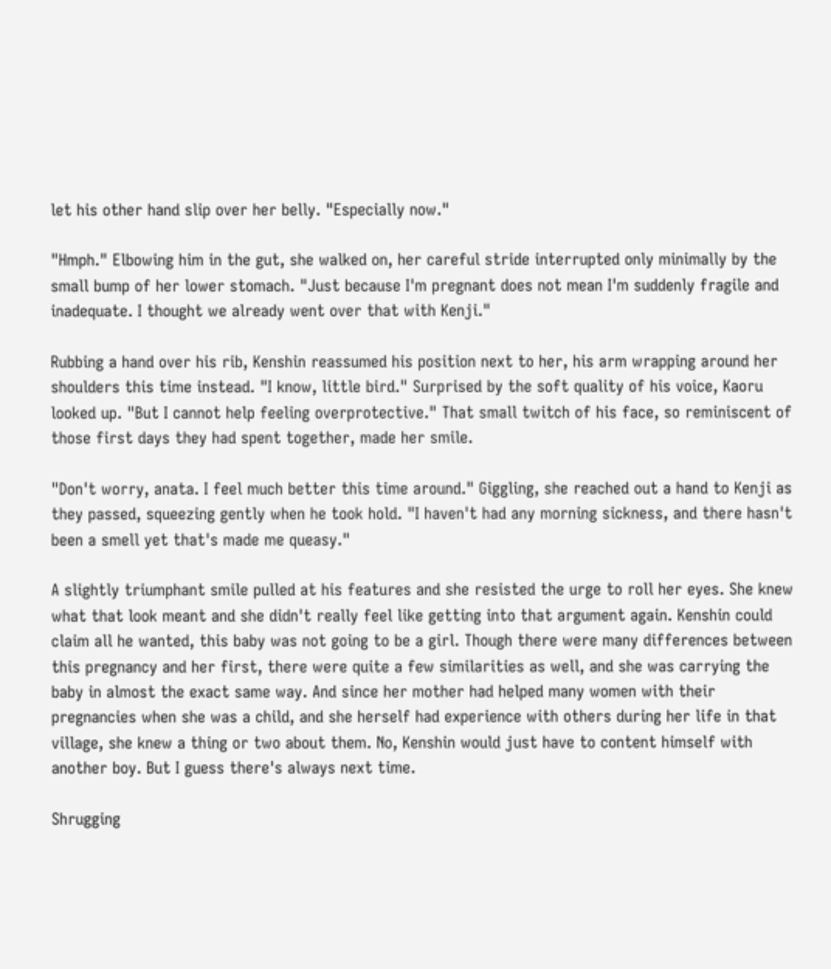let his other hand slip over her belly. "Especially now."

"Hmph." Elbowing him in the gut, she walked on, her careful stride interrupted only minimally by the small bump of her lower stomach. "Just because I'm pregnant does not mean I'm suddenly fragile and inadequate. I thought we already went over that with Kenji."

Rubbing a hand over his rib, Kenshin reassumed his position next to her, his arm wrapping around her shoulders this time instead. "I know, little bird." Surprised by the soft quality of his voice, Kaoru looked up. "But I cannot help feeling overprotective." That small twitch of his face, so reminiscent of those first days they had spent together, made her smile.

"Don't worry, anata. I feel much better this time around." Giggling, she reached out a hand to Kenji as they passed, squeezing gently when he took hold. "I haven't had any morning sickness, and there hasn't been a smell yet that's made me queasy."

A slightly triumphant smile pulled at his features and she resisted the urge to roll her eyes. She knew what that look meant and she didn't really feel like getting into that argument again. Kenshin could claim all he wanted, this baby was not going to be a girl. Though there were many differences between this pregnancy and her first, there were quite a few similarities as well, and she was carrying the baby in almost the exact same way. And since her mother had helped many women with their pregnancies when she was a child, and she herself had experience with others during her life in that village, she knew a thing or two about them. No, Kenshin would just have to content himself with another boy. But I guess there's always next time.

Shrugging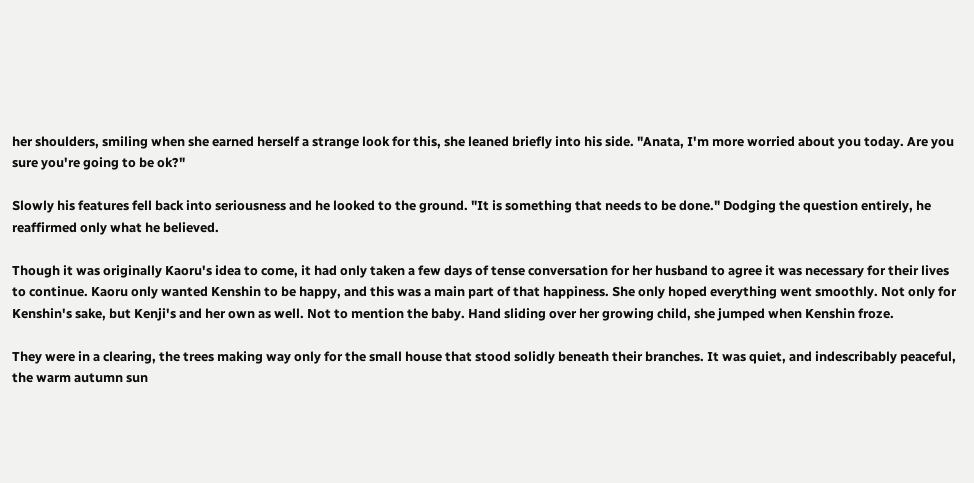her shoulders, smiling when she earned herself a strange look for this, she leaned briefly into his side. "Anata, I'm more worried about you today. Are you sure you're going to be ok?"

Slowly his features fell back into seriousness and he looked to the ground. "It is something that needs to be done." Dodging the question entirely, he reaffirmed only what he believed.

Though it was originally Kaoru's idea to come, it had only taken a few days of tense conversation for her husband to agree it was necessary for their lives to continue. Kaoru only wanted Kenshin to be happy, and this was a main part of that happiness. She only hoped everything went smoothly. Not only for Kenshin's sake, but Kenji's and her own as well. Not to mention the baby. Hand sliding over her growing child, she jumped when Kenshin froze.

They were in a clearing, the trees making way only for the small house that stood solidly beneath their branches. It was quiet, and indescribably peaceful, the warm autumn sun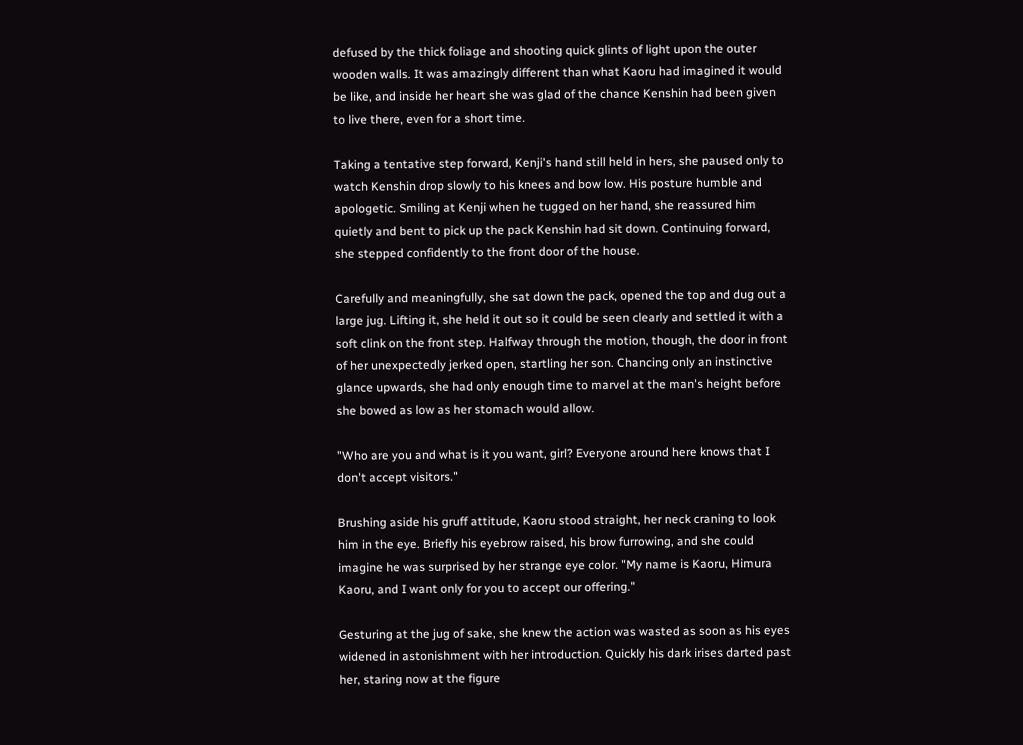defused by the thick foliage and shooting quick glints of light upon the outer wooden walls. It was amazingly different than what Kaoru had imagined it would be like, and inside her heart she was glad of the chance Kenshin had been given to live there, even for a short time.

Taking a tentative step forward, Kenji's hand still held in hers, she paused only to watch Kenshin drop slowly to his knees and bow low. His posture humble and apologetic. Smiling at Kenji when he tugged on her hand, she reassured him quietly and bent to pick up the pack Kenshin had sit down. Continuing forward, she stepped confidently to the front door of the house.

Carefully and meaningfully, she sat down the pack, opened the top and dug out a large jug. Lifting it, she held it out so it could be seen clearly and settled it with a soft clink on the front step. Halfway through the motion, though, the door in front of her unexpectedly jerked open, startling her son. Chancing only an instinctive glance upwards, she had only enough time to marvel at the man's height before she bowed as low as her stomach would allow.

"Who are you and what is it you want, girl? Everyone around here knows that I don't accept visitors."

Brushing aside his gruff attitude, Kaoru stood straight, her neck craning to look him in the eye. Briefly his eyebrow raised, his brow furrowing, and she could imagine he was surprised by her strange eye color. "My name is Kaoru, Himura Kaoru, and I want only for you to accept our offering."

Gesturing at the jug of sake, she knew the action was wasted as soon as his eyes widened in astonishment with her introduction. Quickly his dark irises darted past her, staring now at the figure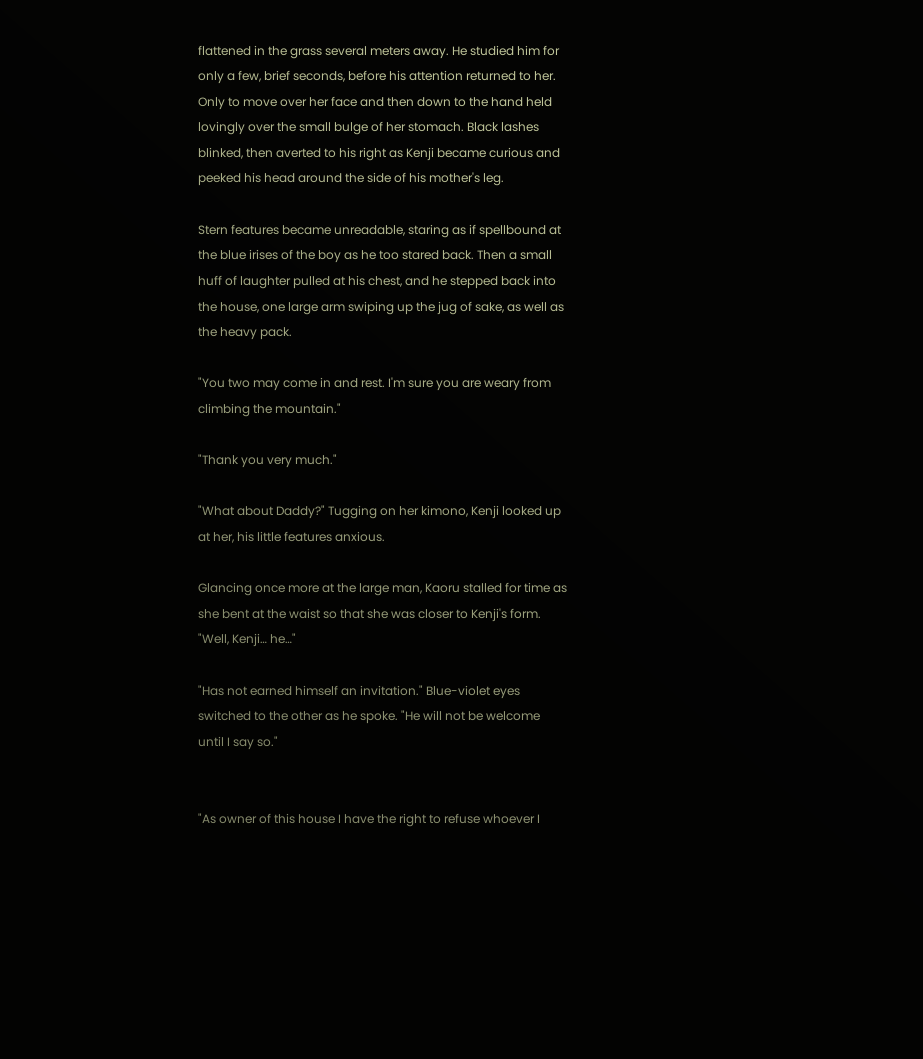flattened in the grass several meters away. He studied him for only a few, brief seconds, before his attention returned to her. Only to move over her face and then down to the hand held lovingly over the small bulge of her stomach. Black lashes blinked, then averted to his right as Kenji became curious and peeked his head around the side of his mother's leg.

Stern features became unreadable, staring as if spellbound at the blue irises of the boy as he too stared back. Then a small huff of laughter pulled at his chest, and he stepped back into the house, one large arm swiping up the jug of sake, as well as the heavy pack.

"You two may come in and rest. I'm sure you are weary from climbing the mountain."

"Thank you very much."

"What about Daddy?" Tugging on her kimono, Kenji looked up at her, his little features anxious.

Glancing once more at the large man, Kaoru stalled for time as she bent at the waist so that she was closer to Kenji's form. "Well, Kenji… he…"

"Has not earned himself an invitation." Blue-violet eyes switched to the other as he spoke. "He will not be welcome until I say so."


"As owner of this house I have the right to refuse whoever I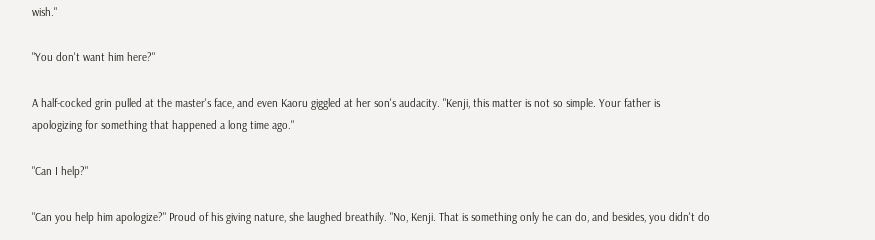wish."

"You don't want him here?"

A half-cocked grin pulled at the master's face, and even Kaoru giggled at her son's audacity. "Kenji, this matter is not so simple. Your father is apologizing for something that happened a long time ago."

"Can I help?"

"Can you help him apologize?" Proud of his giving nature, she laughed breathily. "No, Kenji. That is something only he can do, and besides, you didn't do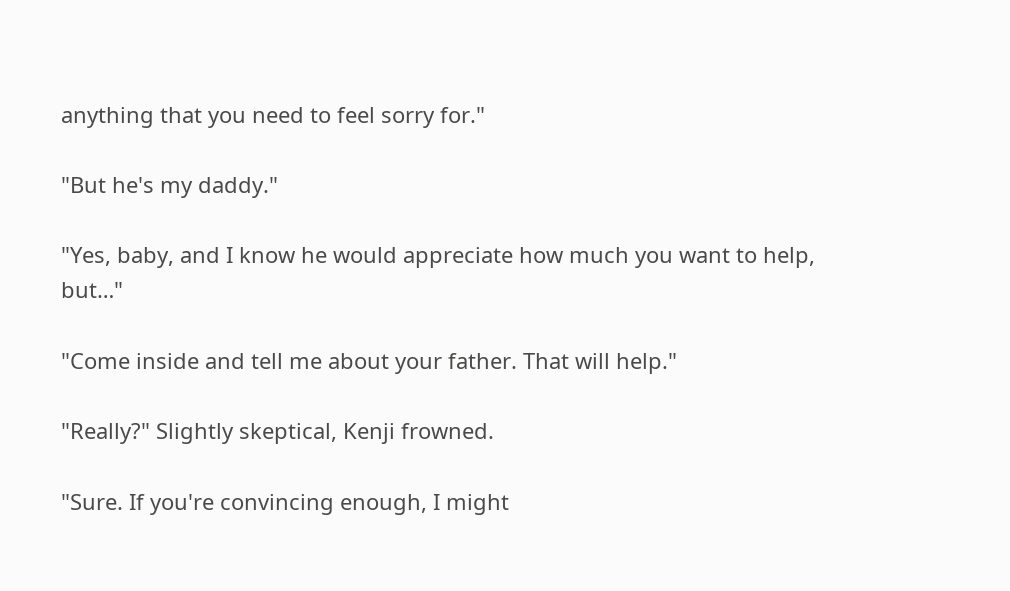anything that you need to feel sorry for."

"But he's my daddy."

"Yes, baby, and I know he would appreciate how much you want to help, but…"

"Come inside and tell me about your father. That will help."

"Really?" Slightly skeptical, Kenji frowned.

"Sure. If you're convincing enough, I might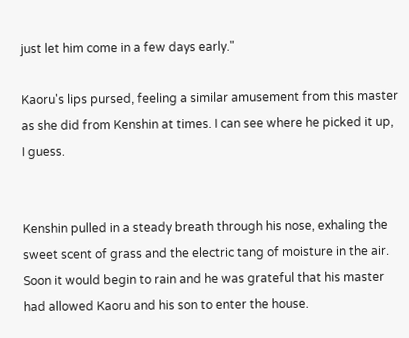just let him come in a few days early."

Kaoru's lips pursed, feeling a similar amusement from this master as she did from Kenshin at times. I can see where he picked it up, I guess.


Kenshin pulled in a steady breath through his nose, exhaling the sweet scent of grass and the electric tang of moisture in the air. Soon it would begin to rain and he was grateful that his master had allowed Kaoru and his son to enter the house.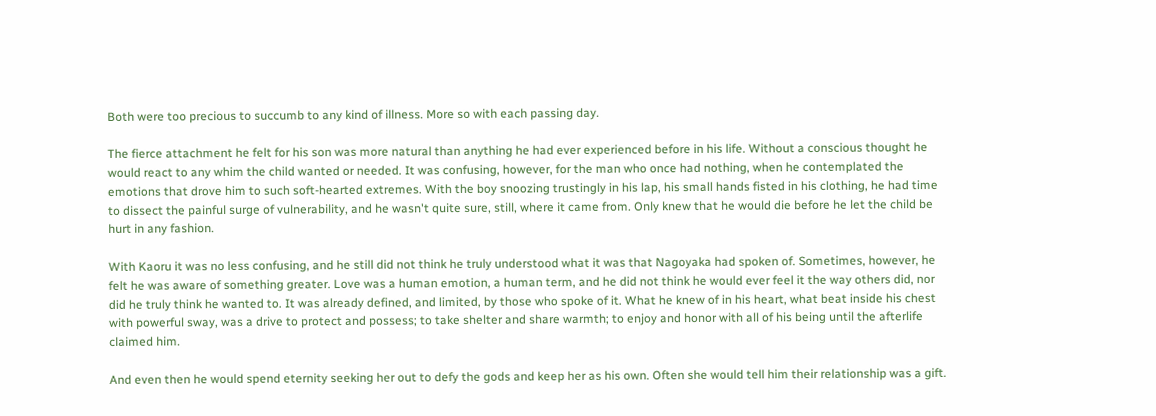Both were too precious to succumb to any kind of illness. More so with each passing day.

The fierce attachment he felt for his son was more natural than anything he had ever experienced before in his life. Without a conscious thought he would react to any whim the child wanted or needed. It was confusing, however, for the man who once had nothing, when he contemplated the emotions that drove him to such soft-hearted extremes. With the boy snoozing trustingly in his lap, his small hands fisted in his clothing, he had time to dissect the painful surge of vulnerability, and he wasn't quite sure, still, where it came from. Only knew that he would die before he let the child be hurt in any fashion.

With Kaoru it was no less confusing, and he still did not think he truly understood what it was that Nagoyaka had spoken of. Sometimes, however, he felt he was aware of something greater. Love was a human emotion, a human term, and he did not think he would ever feel it the way others did, nor did he truly think he wanted to. It was already defined, and limited, by those who spoke of it. What he knew of in his heart, what beat inside his chest with powerful sway, was a drive to protect and possess; to take shelter and share warmth; to enjoy and honor with all of his being until the afterlife claimed him.

And even then he would spend eternity seeking her out to defy the gods and keep her as his own. Often she would tell him their relationship was a gift.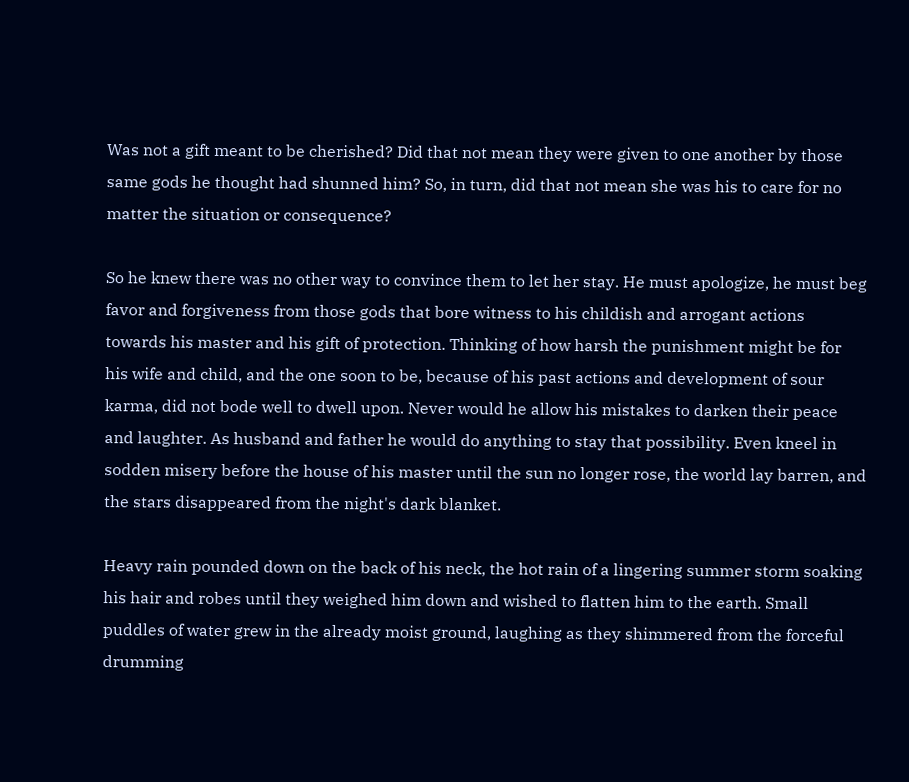Was not a gift meant to be cherished? Did that not mean they were given to one another by those same gods he thought had shunned him? So, in turn, did that not mean she was his to care for no matter the situation or consequence?

So he knew there was no other way to convince them to let her stay. He must apologize, he must beg favor and forgiveness from those gods that bore witness to his childish and arrogant actions towards his master and his gift of protection. Thinking of how harsh the punishment might be for his wife and child, and the one soon to be, because of his past actions and development of sour karma, did not bode well to dwell upon. Never would he allow his mistakes to darken their peace and laughter. As husband and father he would do anything to stay that possibility. Even kneel in sodden misery before the house of his master until the sun no longer rose, the world lay barren, and the stars disappeared from the night's dark blanket.

Heavy rain pounded down on the back of his neck, the hot rain of a lingering summer storm soaking his hair and robes until they weighed him down and wished to flatten him to the earth. Small puddles of water grew in the already moist ground, laughing as they shimmered from the forceful drumming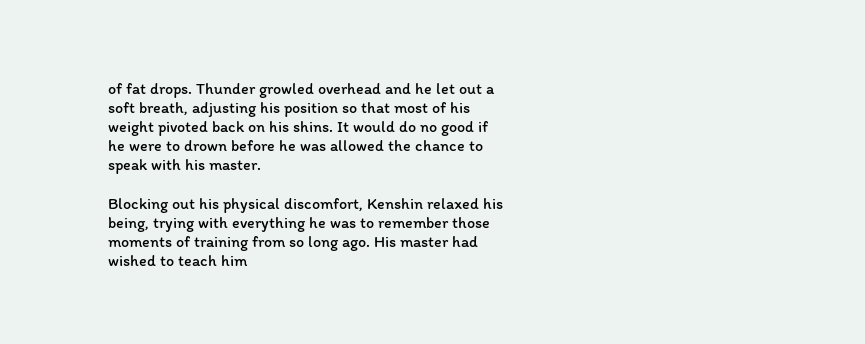of fat drops. Thunder growled overhead and he let out a soft breath, adjusting his position so that most of his weight pivoted back on his shins. It would do no good if he were to drown before he was allowed the chance to speak with his master.

Blocking out his physical discomfort, Kenshin relaxed his being, trying with everything he was to remember those moments of training from so long ago. His master had wished to teach him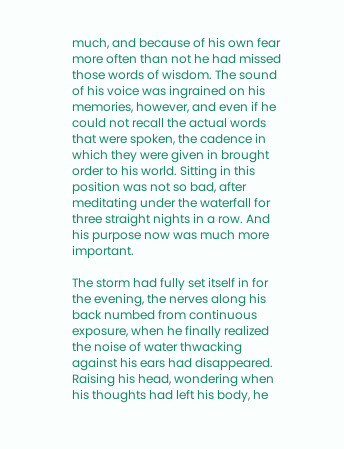much, and because of his own fear more often than not he had missed those words of wisdom. The sound of his voice was ingrained on his memories, however, and even if he could not recall the actual words that were spoken, the cadence in which they were given in brought order to his world. Sitting in this position was not so bad, after meditating under the waterfall for three straight nights in a row. And his purpose now was much more important.

The storm had fully set itself in for the evening, the nerves along his back numbed from continuous exposure, when he finally realized the noise of water thwacking against his ears had disappeared. Raising his head, wondering when his thoughts had left his body, he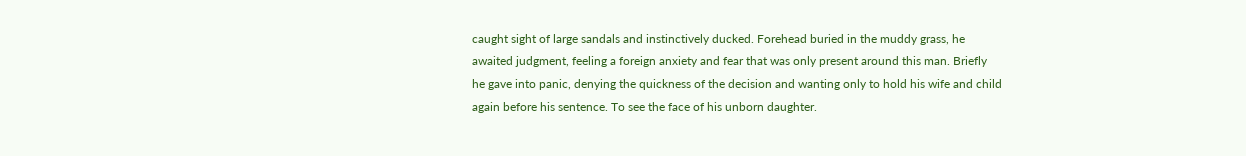caught sight of large sandals and instinctively ducked. Forehead buried in the muddy grass, he awaited judgment, feeling a foreign anxiety and fear that was only present around this man. Briefly he gave into panic, denying the quickness of the decision and wanting only to hold his wife and child again before his sentence. To see the face of his unborn daughter.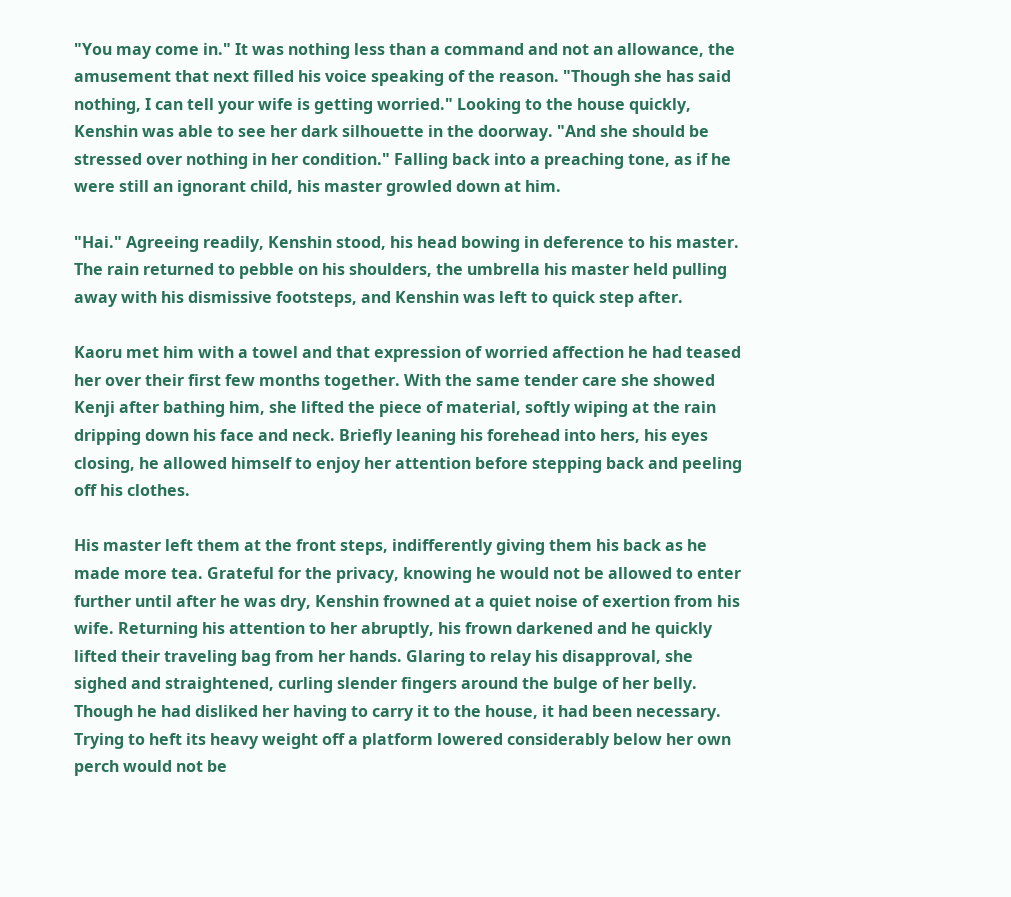"You may come in." It was nothing less than a command and not an allowance, the amusement that next filled his voice speaking of the reason. "Though she has said nothing, I can tell your wife is getting worried." Looking to the house quickly, Kenshin was able to see her dark silhouette in the doorway. "And she should be stressed over nothing in her condition." Falling back into a preaching tone, as if he were still an ignorant child, his master growled down at him.

"Hai." Agreeing readily, Kenshin stood, his head bowing in deference to his master. The rain returned to pebble on his shoulders, the umbrella his master held pulling away with his dismissive footsteps, and Kenshin was left to quick step after.

Kaoru met him with a towel and that expression of worried affection he had teased her over their first few months together. With the same tender care she showed Kenji after bathing him, she lifted the piece of material, softly wiping at the rain dripping down his face and neck. Briefly leaning his forehead into hers, his eyes closing, he allowed himself to enjoy her attention before stepping back and peeling off his clothes.

His master left them at the front steps, indifferently giving them his back as he made more tea. Grateful for the privacy, knowing he would not be allowed to enter further until after he was dry, Kenshin frowned at a quiet noise of exertion from his wife. Returning his attention to her abruptly, his frown darkened and he quickly lifted their traveling bag from her hands. Glaring to relay his disapproval, she sighed and straightened, curling slender fingers around the bulge of her belly. Though he had disliked her having to carry it to the house, it had been necessary. Trying to heft its heavy weight off a platform lowered considerably below her own perch would not be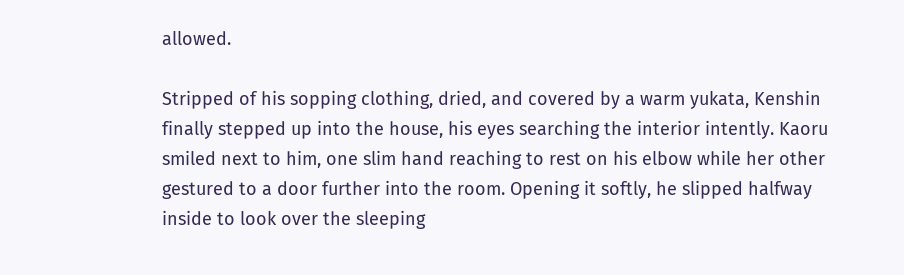allowed.

Stripped of his sopping clothing, dried, and covered by a warm yukata, Kenshin finally stepped up into the house, his eyes searching the interior intently. Kaoru smiled next to him, one slim hand reaching to rest on his elbow while her other gestured to a door further into the room. Opening it softly, he slipped halfway inside to look over the sleeping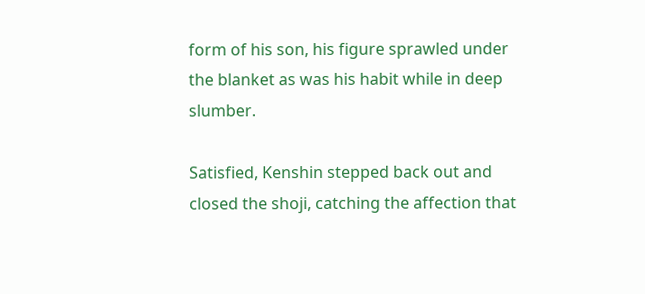form of his son, his figure sprawled under the blanket as was his habit while in deep slumber.

Satisfied, Kenshin stepped back out and closed the shoji, catching the affection that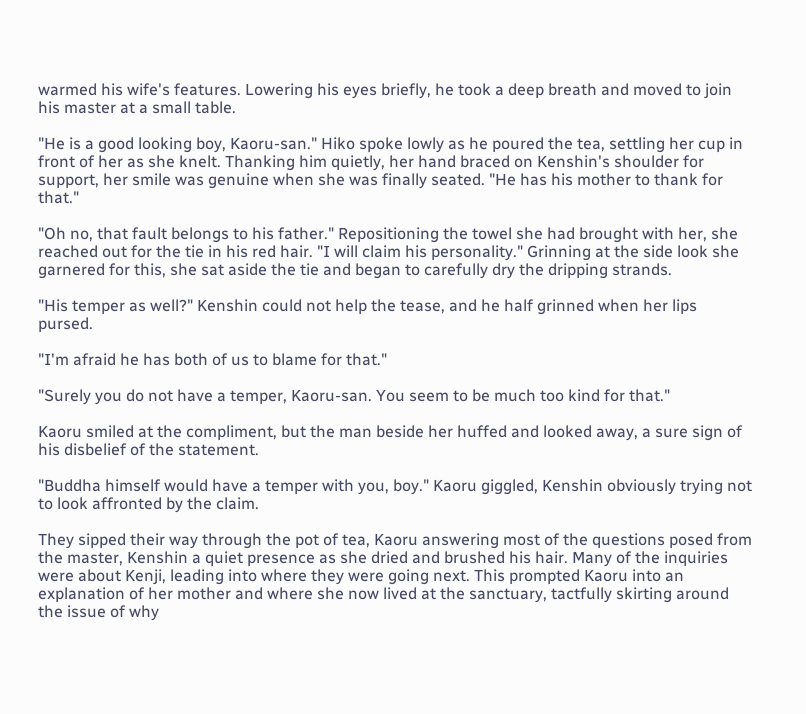warmed his wife's features. Lowering his eyes briefly, he took a deep breath and moved to join his master at a small table.

"He is a good looking boy, Kaoru-san." Hiko spoke lowly as he poured the tea, settling her cup in front of her as she knelt. Thanking him quietly, her hand braced on Kenshin's shoulder for support, her smile was genuine when she was finally seated. "He has his mother to thank for that."

"Oh no, that fault belongs to his father." Repositioning the towel she had brought with her, she reached out for the tie in his red hair. "I will claim his personality." Grinning at the side look she garnered for this, she sat aside the tie and began to carefully dry the dripping strands.

"His temper as well?" Kenshin could not help the tease, and he half grinned when her lips pursed.

"I'm afraid he has both of us to blame for that."

"Surely you do not have a temper, Kaoru-san. You seem to be much too kind for that."

Kaoru smiled at the compliment, but the man beside her huffed and looked away, a sure sign of his disbelief of the statement.

"Buddha himself would have a temper with you, boy." Kaoru giggled, Kenshin obviously trying not to look affronted by the claim.

They sipped their way through the pot of tea, Kaoru answering most of the questions posed from the master, Kenshin a quiet presence as she dried and brushed his hair. Many of the inquiries were about Kenji, leading into where they were going next. This prompted Kaoru into an explanation of her mother and where she now lived at the sanctuary, tactfully skirting around the issue of why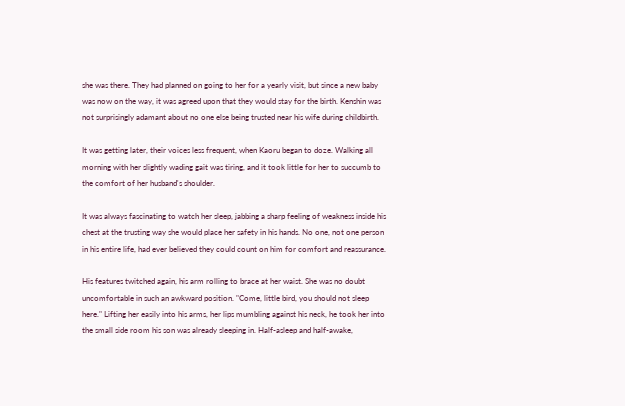she was there. They had planned on going to her for a yearly visit, but since a new baby was now on the way, it was agreed upon that they would stay for the birth. Kenshin was not surprisingly adamant about no one else being trusted near his wife during childbirth.

It was getting later, their voices less frequent, when Kaoru began to doze. Walking all morning with her slightly wading gait was tiring, and it took little for her to succumb to the comfort of her husband's shoulder.

It was always fascinating to watch her sleep, jabbing a sharp feeling of weakness inside his chest at the trusting way she would place her safety in his hands. No one, not one person in his entire life, had ever believed they could count on him for comfort and reassurance.

His features twitched again, his arm rolling to brace at her waist. She was no doubt uncomfortable in such an awkward position. "Come, little bird, you should not sleep here." Lifting her easily into his arms, her lips mumbling against his neck, he took her into the small side room his son was already sleeping in. Half-asleep and half-awake,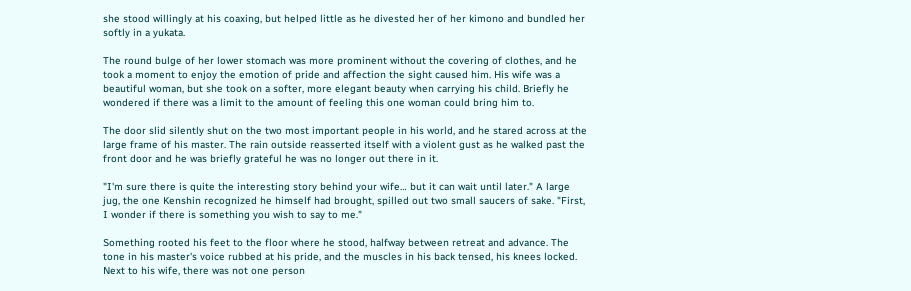she stood willingly at his coaxing, but helped little as he divested her of her kimono and bundled her softly in a yukata.

The round bulge of her lower stomach was more prominent without the covering of clothes, and he took a moment to enjoy the emotion of pride and affection the sight caused him. His wife was a beautiful woman, but she took on a softer, more elegant beauty when carrying his child. Briefly he wondered if there was a limit to the amount of feeling this one woman could bring him to.

The door slid silently shut on the two most important people in his world, and he stared across at the large frame of his master. The rain outside reasserted itself with a violent gust as he walked past the front door and he was briefly grateful he was no longer out there in it.

"I'm sure there is quite the interesting story behind your wife… but it can wait until later." A large jug, the one Kenshin recognized he himself had brought, spilled out two small saucers of sake. "First, I wonder if there is something you wish to say to me."

Something rooted his feet to the floor where he stood, halfway between retreat and advance. The tone in his master's voice rubbed at his pride, and the muscles in his back tensed, his knees locked. Next to his wife, there was not one person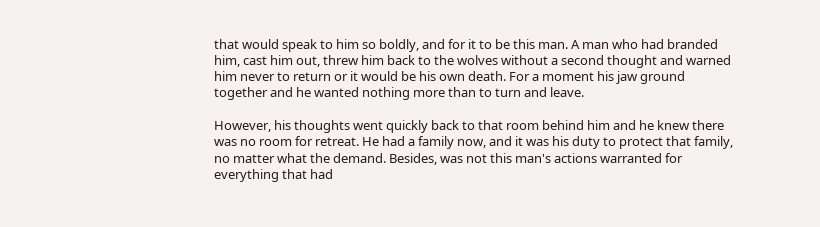that would speak to him so boldly, and for it to be this man. A man who had branded him, cast him out, threw him back to the wolves without a second thought and warned him never to return or it would be his own death. For a moment his jaw ground together and he wanted nothing more than to turn and leave.

However, his thoughts went quickly back to that room behind him and he knew there was no room for retreat. He had a family now, and it was his duty to protect that family, no matter what the demand. Besides, was not this man's actions warranted for everything that had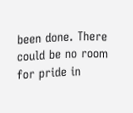been done. There could be no room for pride in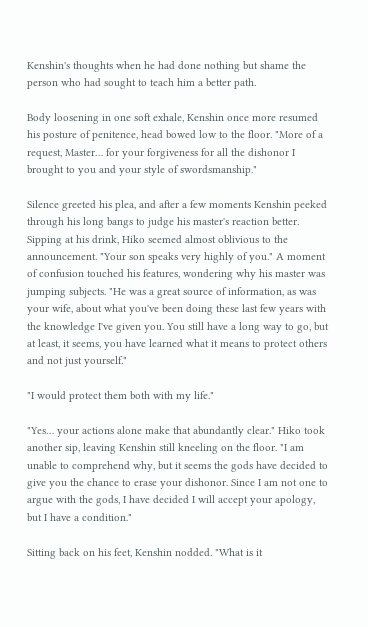Kenshin's thoughts when he had done nothing but shame the person who had sought to teach him a better path.

Body loosening in one soft exhale, Kenshin once more resumed his posture of penitence, head bowed low to the floor. "More of a request, Master… for your forgiveness for all the dishonor I brought to you and your style of swordsmanship."

Silence greeted his plea, and after a few moments Kenshin peeked through his long bangs to judge his master's reaction better. Sipping at his drink, Hiko seemed almost oblivious to the announcement. "Your son speaks very highly of you." A moment of confusion touched his features, wondering why his master was jumping subjects. "He was a great source of information, as was your wife, about what you've been doing these last few years with the knowledge I've given you. You still have a long way to go, but at least, it seems, you have learned what it means to protect others and not just yourself."

"I would protect them both with my life."

"Yes… your actions alone make that abundantly clear." Hiko took another sip, leaving Kenshin still kneeling on the floor. "I am unable to comprehend why, but it seems the gods have decided to give you the chance to erase your dishonor. Since I am not one to argue with the gods, I have decided I will accept your apology, but I have a condition."

Sitting back on his feet, Kenshin nodded. "What is it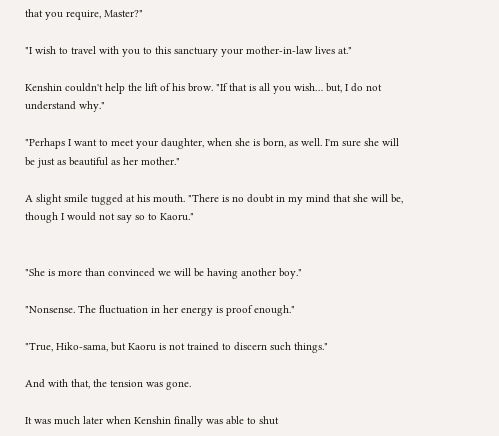that you require, Master?"

"I wish to travel with you to this sanctuary your mother-in-law lives at."

Kenshin couldn't help the lift of his brow. "If that is all you wish… but, I do not understand why."

"Perhaps I want to meet your daughter, when she is born, as well. I'm sure she will be just as beautiful as her mother."

A slight smile tugged at his mouth. "There is no doubt in my mind that she will be, though I would not say so to Kaoru."


"She is more than convinced we will be having another boy."

"Nonsense. The fluctuation in her energy is proof enough."

"True, Hiko-sama, but Kaoru is not trained to discern such things."

And with that, the tension was gone.

It was much later when Kenshin finally was able to shut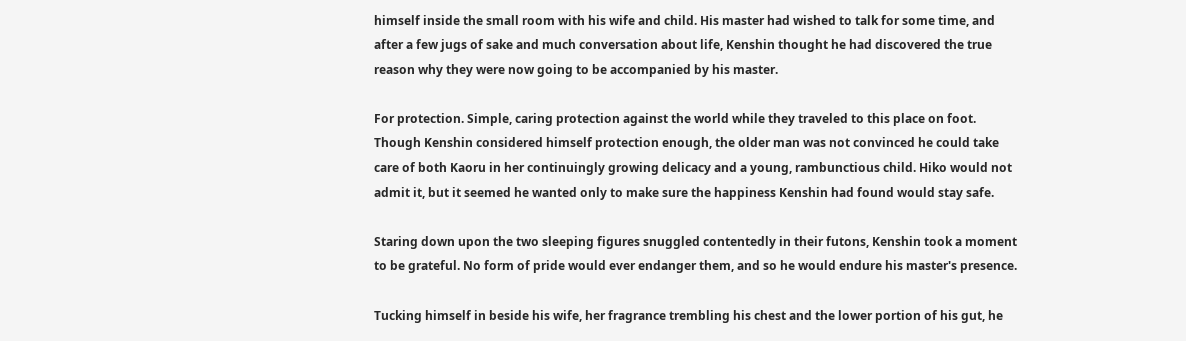himself inside the small room with his wife and child. His master had wished to talk for some time, and after a few jugs of sake and much conversation about life, Kenshin thought he had discovered the true reason why they were now going to be accompanied by his master.

For protection. Simple, caring protection against the world while they traveled to this place on foot. Though Kenshin considered himself protection enough, the older man was not convinced he could take care of both Kaoru in her continuingly growing delicacy and a young, rambunctious child. Hiko would not admit it, but it seemed he wanted only to make sure the happiness Kenshin had found would stay safe.

Staring down upon the two sleeping figures snuggled contentedly in their futons, Kenshin took a moment to be grateful. No form of pride would ever endanger them, and so he would endure his master's presence.

Tucking himself in beside his wife, her fragrance trembling his chest and the lower portion of his gut, he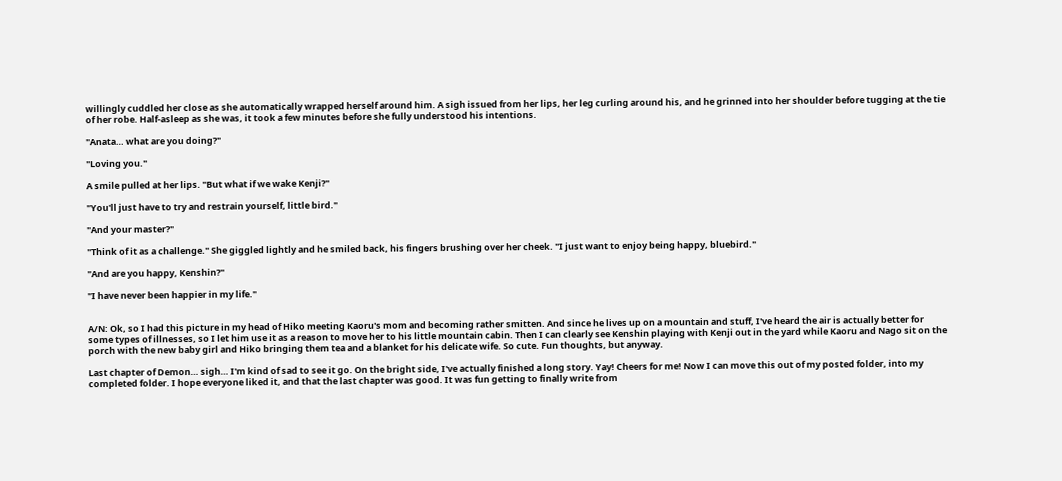willingly cuddled her close as she automatically wrapped herself around him. A sigh issued from her lips, her leg curling around his, and he grinned into her shoulder before tugging at the tie of her robe. Half-asleep as she was, it took a few minutes before she fully understood his intentions.

"Anata… what are you doing?"

"Loving you."

A smile pulled at her lips. "But what if we wake Kenji?"

"You'll just have to try and restrain yourself, little bird."

"And your master?"

"Think of it as a challenge." She giggled lightly and he smiled back, his fingers brushing over her cheek. "I just want to enjoy being happy, bluebird."

"And are you happy, Kenshin?"

"I have never been happier in my life."


A/N: Ok, so I had this picture in my head of Hiko meeting Kaoru's mom and becoming rather smitten. And since he lives up on a mountain and stuff, I've heard the air is actually better for some types of illnesses, so I let him use it as a reason to move her to his little mountain cabin. Then I can clearly see Kenshin playing with Kenji out in the yard while Kaoru and Nago sit on the porch with the new baby girl and Hiko bringing them tea and a blanket for his delicate wife. So cute. Fun thoughts, but anyway.

Last chapter of Demon… sigh… I'm kind of sad to see it go. On the bright side, I've actually finished a long story. Yay! Cheers for me! Now I can move this out of my posted folder, into my completed folder. I hope everyone liked it, and that the last chapter was good. It was fun getting to finally write from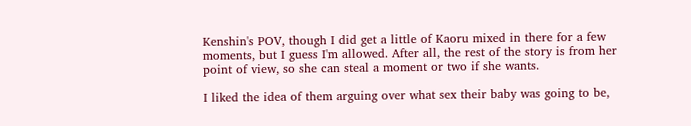Kenshin's POV, though I did get a little of Kaoru mixed in there for a few moments, but I guess I'm allowed. After all, the rest of the story is from her point of view, so she can steal a moment or two if she wants.

I liked the idea of them arguing over what sex their baby was going to be,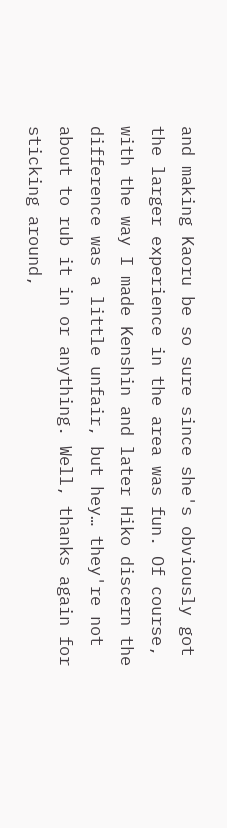and making Kaoru be so sure since she's obviously got the larger experience in the area was fun. Of course, with the way I made Kenshin and later Hiko discern the difference was a little unfair, but hey… they're not about to rub it in or anything. Well, thanks again for sticking around,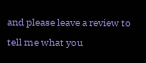and please leave a review to tell me what you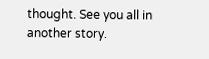thought. See you all in another story.